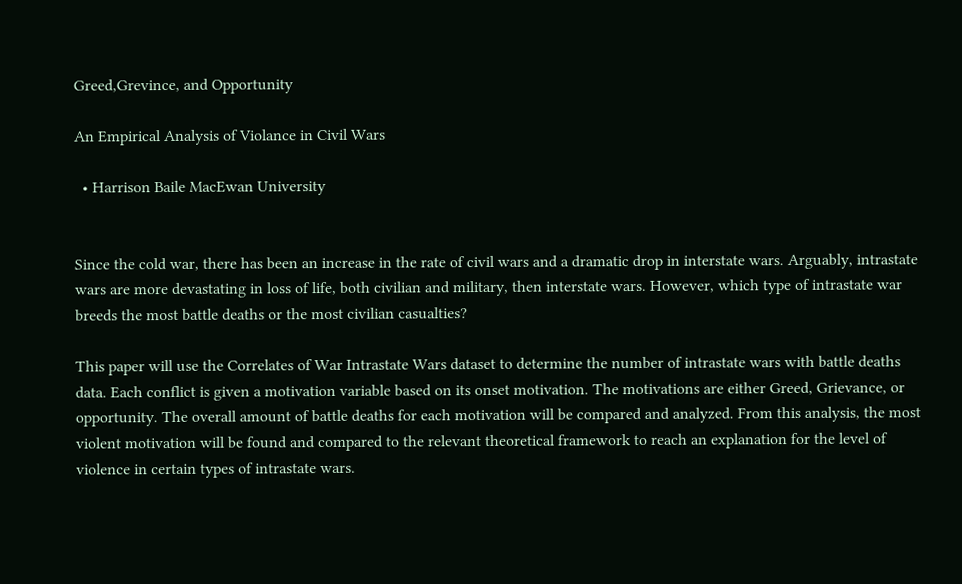Greed,Grevince, and Opportunity

An Empirical Analysis of Violance in Civil Wars

  • Harrison Baile MacEwan University


Since the cold war, there has been an increase in the rate of civil wars and a dramatic drop in interstate wars. Arguably, intrastate wars are more devastating in loss of life, both civilian and military, then interstate wars. However, which type of intrastate war breeds the most battle deaths or the most civilian casualties?

This paper will use the Correlates of War Intrastate Wars dataset to determine the number of intrastate wars with battle deaths data. Each conflict is given a motivation variable based on its onset motivation. The motivations are either Greed, Grievance, or opportunity. The overall amount of battle deaths for each motivation will be compared and analyzed. From this analysis, the most violent motivation will be found and compared to the relevant theoretical framework to reach an explanation for the level of violence in certain types of intrastate wars.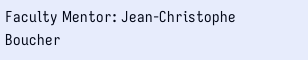Faculty Mentor: Jean-Christophe Boucher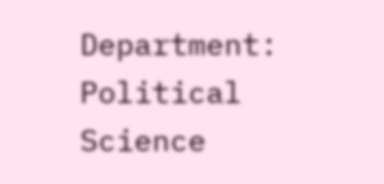Department: Political Science